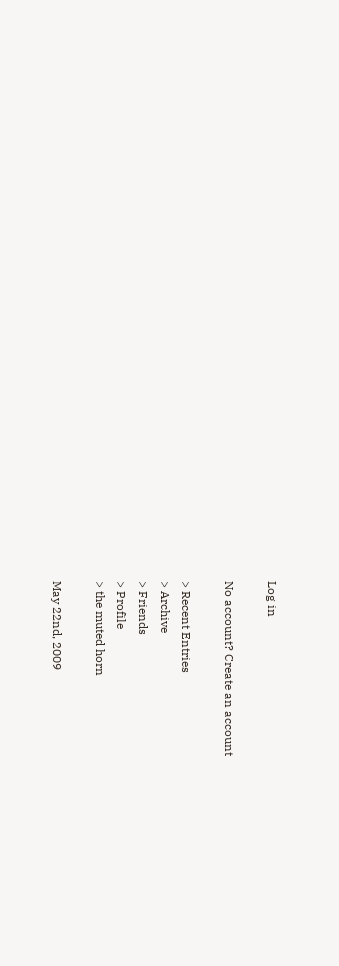Log in

No account? Create an account

> Recent Entries
> Archive
> Friends
> Profile
> the muted horn

May 22nd, 2009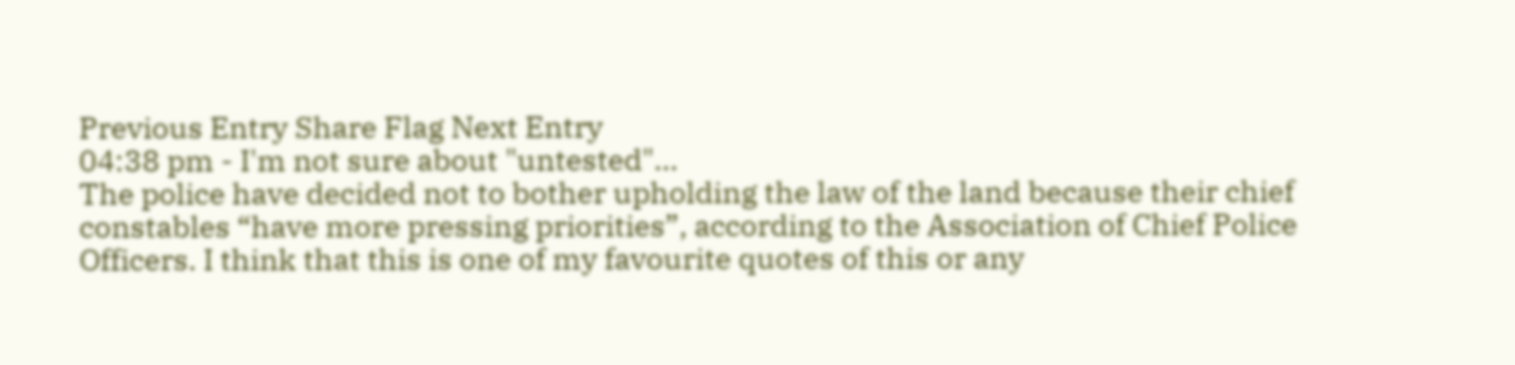Previous Entry Share Flag Next Entry
04:38 pm - I'm not sure about "untested"...
The police have decided not to bother upholding the law of the land because their chief constables “have more pressing priorities”, according to the Association of Chief Police Officers. I think that this is one of my favourite quotes of this or any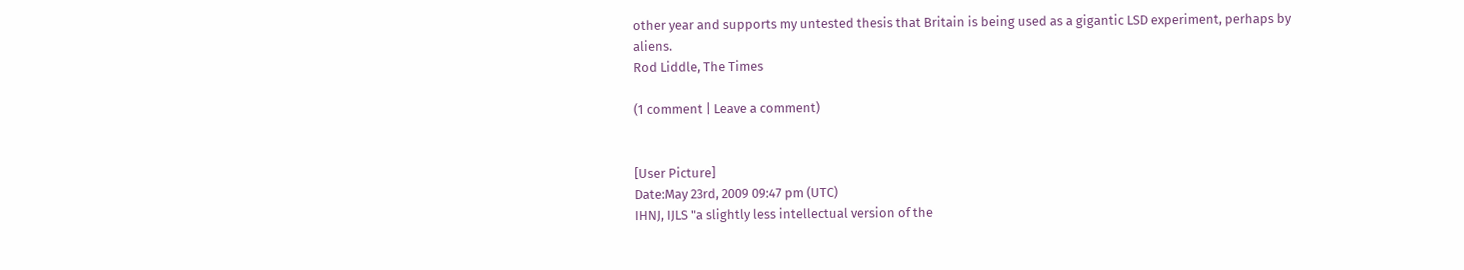other year and supports my untested thesis that Britain is being used as a gigantic LSD experiment, perhaps by aliens.
Rod Liddle, The Times

(1 comment | Leave a comment)


[User Picture]
Date:May 23rd, 2009 09:47 pm (UTC)
IHNJ, IJLS "a slightly less intellectual version of the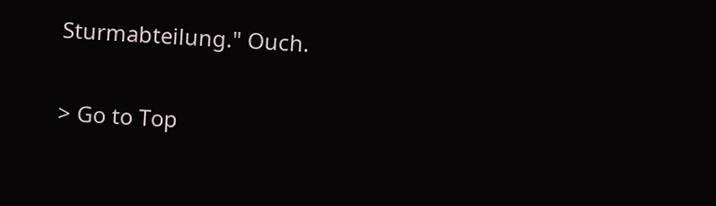Sturmabteilung." Ouch.

> Go to Top